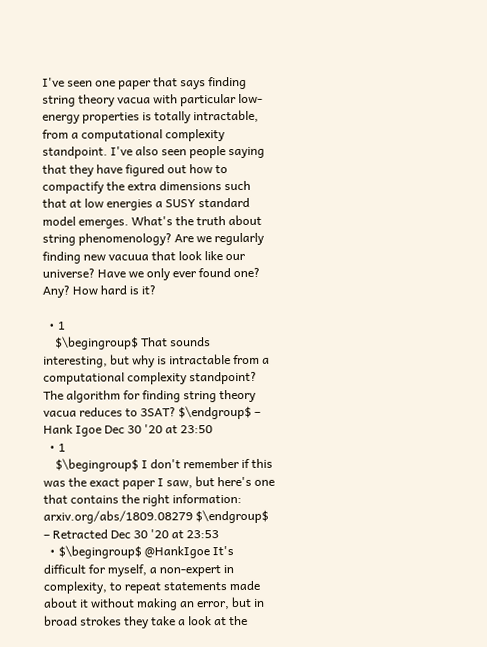I've seen one paper that says finding string theory vacua with particular low-energy properties is totally intractable, from a computational complexity standpoint. I've also seen people saying that they have figured out how to compactify the extra dimensions such that at low energies a SUSY standard model emerges. What's the truth about string phenomenology? Are we regularly finding new vacuua that look like our universe? Have we only ever found one? Any? How hard is it?

  • 1
    $\begingroup$ That sounds interesting, but why is intractable from a computational complexity standpoint? The algorithm for finding string theory vacua reduces to 3SAT? $\endgroup$ – Hank Igoe Dec 30 '20 at 23:50
  • 1
    $\begingroup$ I don't remember if this was the exact paper I saw, but here's one that contains the right information: arxiv.org/abs/1809.08279 $\endgroup$ – Retracted Dec 30 '20 at 23:53
  • $\begingroup$ @HankIgoe It's difficult for myself, a non-expert in complexity, to repeat statements made about it without making an error, but in broad strokes they take a look at the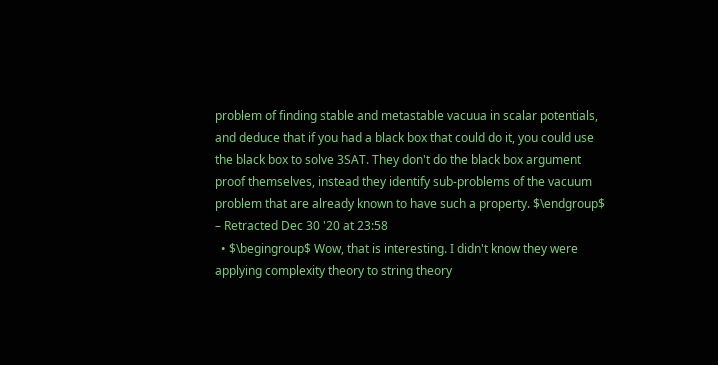problem of finding stable and metastable vacuua in scalar potentials, and deduce that if you had a black box that could do it, you could use the black box to solve 3SAT. They don't do the black box argument proof themselves, instead they identify sub-problems of the vacuum problem that are already known to have such a property. $\endgroup$ – Retracted Dec 30 '20 at 23:58
  • $\begingroup$ Wow, that is interesting. I didn't know they were applying complexity theory to string theory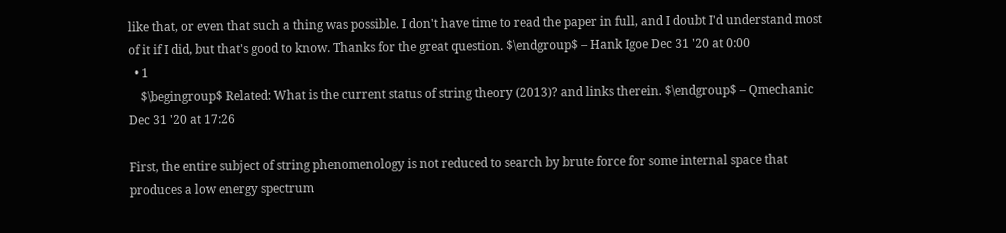like that, or even that such a thing was possible. I don't have time to read the paper in full, and I doubt I'd understand most of it if I did, but that's good to know. Thanks for the great question. $\endgroup$ – Hank Igoe Dec 31 '20 at 0:00
  • 1
    $\begingroup$ Related: What is the current status of string theory (2013)? and links therein. $\endgroup$ – Qmechanic Dec 31 '20 at 17:26

First, the entire subject of string phenomenology is not reduced to search by brute force for some internal space that produces a low energy spectrum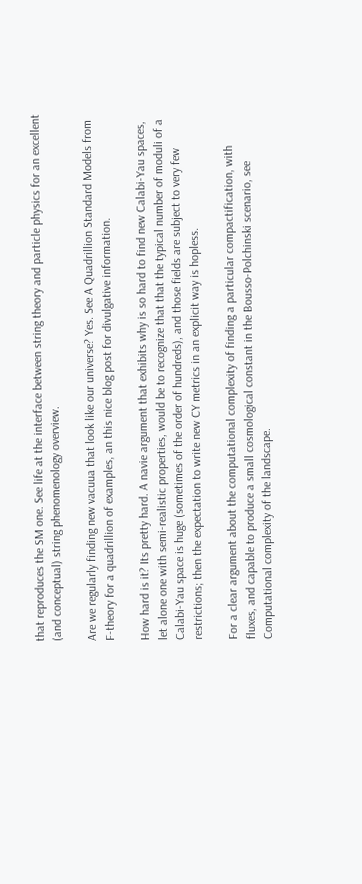that reproduces the SM one. See life at the interface between string theory and particle physics for an excellent (and conceptual) string phenomenology overview.

Are we regularly finding new vacuua that look like our universe? Yes. See A Quadrillion Standard Models from F-theory for a quadrillion of examples, an this nice blog post for divulgative information.

How hard is it? Its pretty hard. A navie argument that exhibits why is so hard to find new Calabi-Yau spaces, let alone one with semi-realistic properties, would be to recognize that that the typical number of moduli of a Calabi-Yau space is huge (sometimes of the order of hundreds), and those fields are subject to very few restrictions; then the expectation to write new CY metrics in an explicit way is hopless.

For a clear argument about the computational complexity of finding a particular compactification, with fluxes, and capable to produce a small cosmological constant in the Bousso-Polchinski scenario, see Computational complexity of the landscape.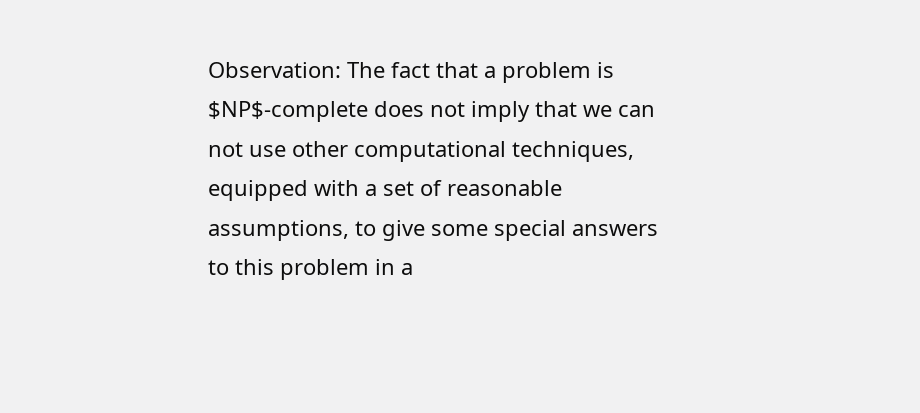Observation: The fact that a problem is $NP$-complete does not imply that we can not use other computational techniques, equipped with a set of reasonable assumptions, to give some special answers to this problem in a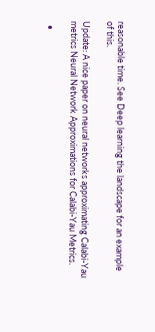reasonable time. See Deep learning the landscape for an example of this.

Update: A nice paper on neural networks approximating Calabi-Yau metrics Neural Network Approximations for Calabi-Yau Metrics.

  •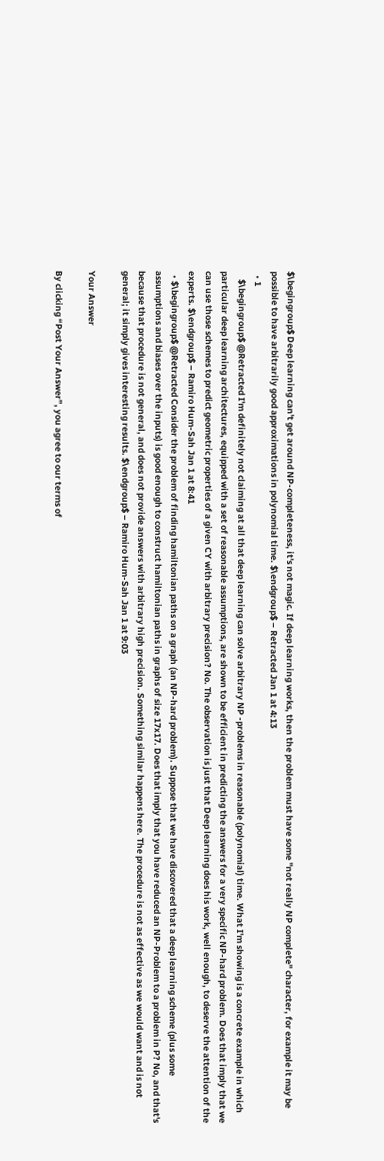$\begingroup$ Deep learning can't get around NP-completeness, it's not magic. If deep learning works, then the problem must have some "not really NP complete" character, for example it may be possible to have arbitrarily good approximations in polynomial time. $\endgroup$ – Retracted Jan 1 at 4:13
  • 1
    $\begingroup$ @Retracted I'm definitely not claiming at all that deep learning can solve arbitrary NP -problems in reasonable (polynomial) time. What I'm showing is a concrete example in which particular deep learning architectures, equipped with a set of reasonable assumptions, are shown to be efficient in predicting the answers for a very specific NP-hard problem. Does that imply that we can use those schemes to predict geometric properties of a given CY with arbitrary precision? No. The observation is just that Deep learning does his work, well enough, to deserve the attention of the experts. $\endgroup$ – Ramiro Hum-Sah Jan 1 at 8:41
  • $\begingroup$ @Retracted Consider the problem of finding hamiltonian paths on a graph (an NP-hard problem). Suppose that we have discovered that a deep learning scheme (plus some assumptions and biases over the inputs) is good enough to construct hamiltonian paths in graphs of size 17x17. Does that imply that you have reduced an NP-Problem to a problem in P? No, and that's because that procedure is not general, and does not provide answers with arbitrary high precision. Something similar happens here. The procedure is not as effective as we would want and is not general; it simply gives interesting results. $\endgroup$ – Ramiro Hum-Sah Jan 1 at 9:03

Your Answer

By clicking “Post Your Answer”, you agree to our terms of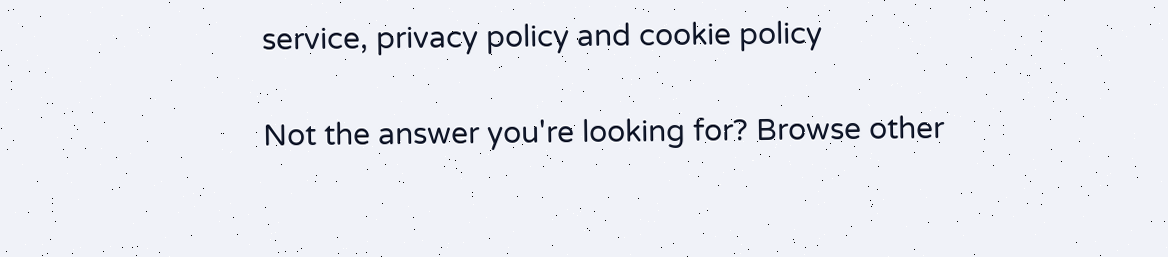service, privacy policy and cookie policy

Not the answer you're looking for? Browse other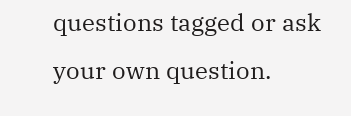questions tagged or ask your own question.